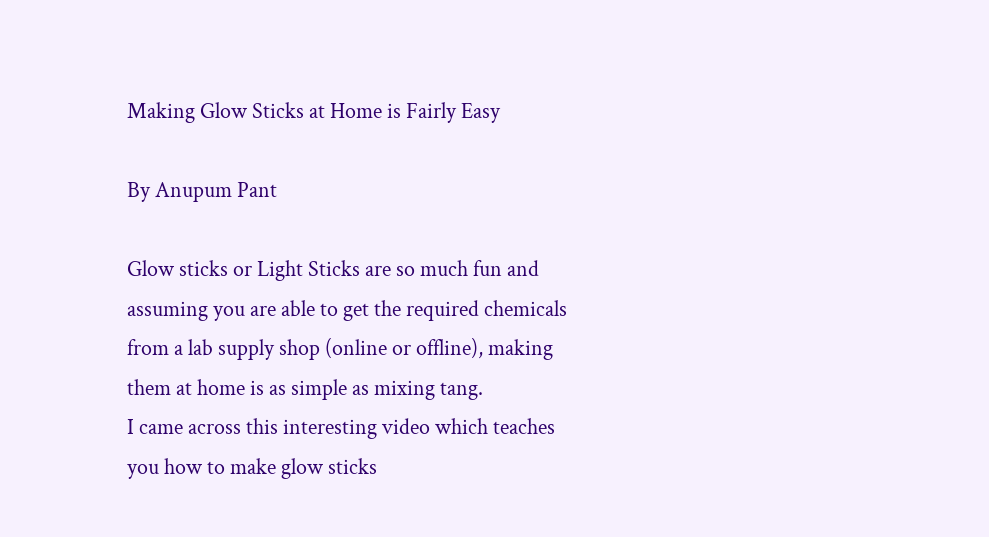Making Glow Sticks at Home is Fairly Easy

By Anupum Pant

Glow sticks or Light Sticks are so much fun and assuming you are able to get the required chemicals from a lab supply shop (online or offline), making them at home is as simple as mixing tang.
I came across this interesting video which teaches you how to make glow sticks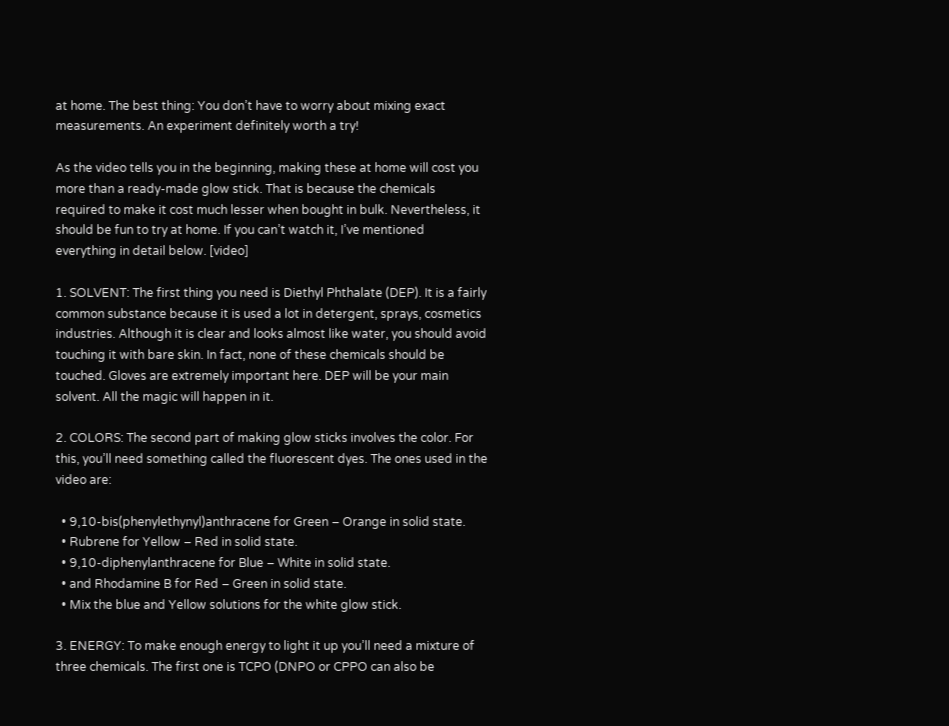at home. The best thing: You don’t have to worry about mixing exact measurements. An experiment definitely worth a try!

As the video tells you in the beginning, making these at home will cost you more than a ready-made glow stick. That is because the chemicals required to make it cost much lesser when bought in bulk. Nevertheless, it should be fun to try at home. If you can’t watch it, I’ve mentioned everything in detail below. [video]

1. SOLVENT: The first thing you need is Diethyl Phthalate (DEP). It is a fairly common substance because it is used a lot in detergent, sprays, cosmetics industries. Although it is clear and looks almost like water, you should avoid touching it with bare skin. In fact, none of these chemicals should be touched. Gloves are extremely important here. DEP will be your main solvent. All the magic will happen in it.

2. COLORS: The second part of making glow sticks involves the color. For this, you’ll need something called the fluorescent dyes. The ones used in the video are:

  • 9,10-bis(phenylethynyl)anthracene for Green – Orange in solid state.
  • Rubrene for Yellow – Red in solid state.
  • 9,10-diphenylanthracene for Blue – White in solid state.
  • and Rhodamine B for Red – Green in solid state.
  • Mix the blue and Yellow solutions for the white glow stick.

3. ENERGY: To make enough energy to light it up you’ll need a mixture of three chemicals. The first one is TCPO (DNPO or CPPO can also be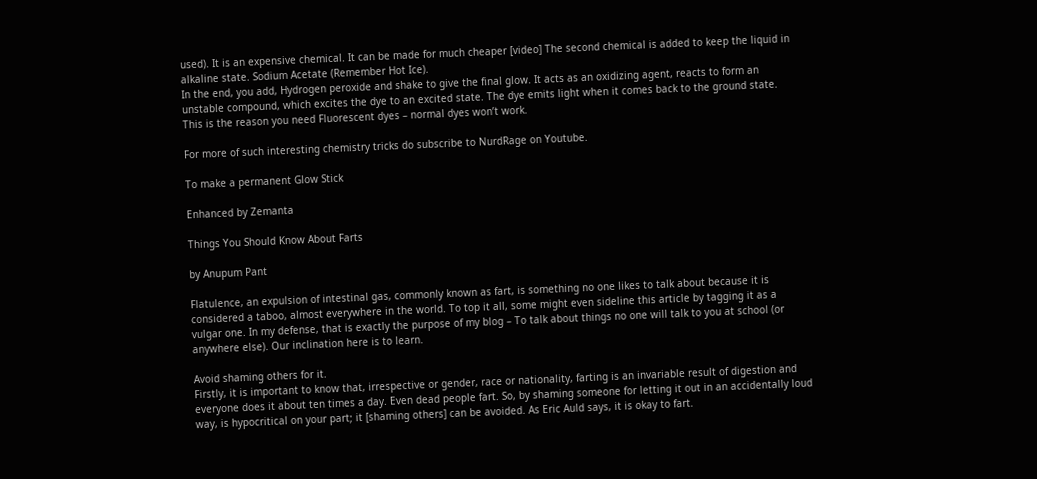used). It is an expensive chemical. It can be made for much cheaper [video] The second chemical is added to keep the liquid in alkaline state. Sodium Acetate (Remember Hot Ice).
In the end, you add, Hydrogen peroxide and shake to give the final glow. It acts as an oxidizing agent, reacts to form an unstable compound, which excites the dye to an excited state. The dye emits light when it comes back to the ground state. This is the reason you need Fluorescent dyes – normal dyes won’t work.

For more of such interesting chemistry tricks do subscribe to NurdRage on Youtube.

To make a permanent Glow Stick

Enhanced by Zemanta

Things You Should Know About Farts

by Anupum Pant

Flatulence, an expulsion of intestinal gas, commonly known as fart, is something no one likes to talk about because it is considered a taboo, almost everywhere in the world. To top it all, some might even sideline this article by tagging it as a vulgar one. In my defense, that is exactly the purpose of my blog – To talk about things no one will talk to you at school (or anywhere else). Our inclination here is to learn.

Avoid shaming others for it.
Firstly, it is important to know that, irrespective or gender, race or nationality, farting is an invariable result of digestion and everyone does it about ten times a day. Even dead people fart. So, by shaming someone for letting it out in an accidentally loud way, is hypocritical on your part; it [shaming others] can be avoided. As Eric Auld says, it is okay to fart.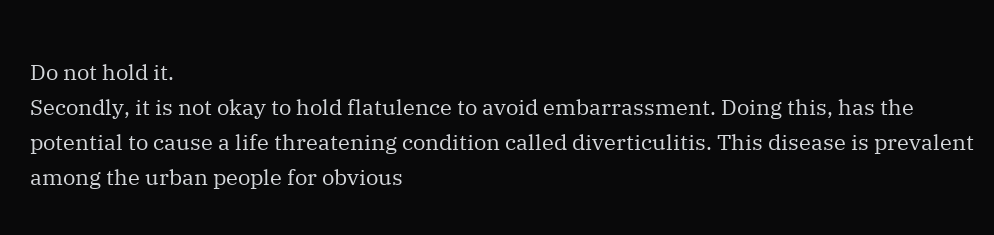Do not hold it.
Secondly, it is not okay to hold flatulence to avoid embarrassment. Doing this, has the potential to cause a life threatening condition called diverticulitis. This disease is prevalent among the urban people for obvious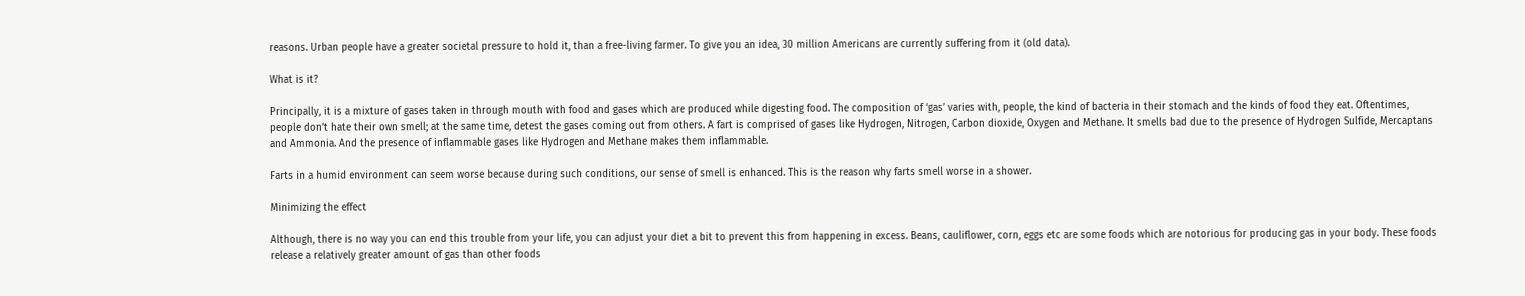reasons. Urban people have a greater societal pressure to hold it, than a free-living farmer. To give you an idea, 30 million Americans are currently suffering from it (old data).

What is it?

Principally, it is a mixture of gases taken in through mouth with food and gases which are produced while digesting food. The composition of ‘gas’ varies with, people, the kind of bacteria in their stomach and the kinds of food they eat. Oftentimes, people don’t hate their own smell; at the same time, detest the gases coming out from others. A fart is comprised of gases like Hydrogen, Nitrogen, Carbon dioxide, Oxygen and Methane. It smells bad due to the presence of Hydrogen Sulfide, Mercaptans and Ammonia. And the presence of inflammable gases like Hydrogen and Methane makes them inflammable.

Farts in a humid environment can seem worse because during such conditions, our sense of smell is enhanced. This is the reason why farts smell worse in a shower.

Minimizing the effect

Although, there is no way you can end this trouble from your life, you can adjust your diet a bit to prevent this from happening in excess. Beans, cauliflower, corn, eggs etc are some foods which are notorious for producing gas in your body. These foods release a relatively greater amount of gas than other foods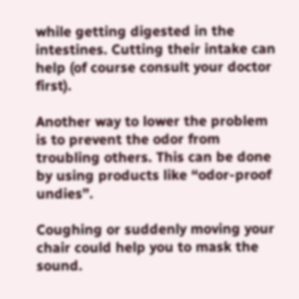while getting digested in the intestines. Cutting their intake can help (of course consult your doctor first).

Another way to lower the problem is to prevent the odor from troubling others. This can be done by using products like “odor-proof undies”.

Coughing or suddenly moving your chair could help you to mask the sound.